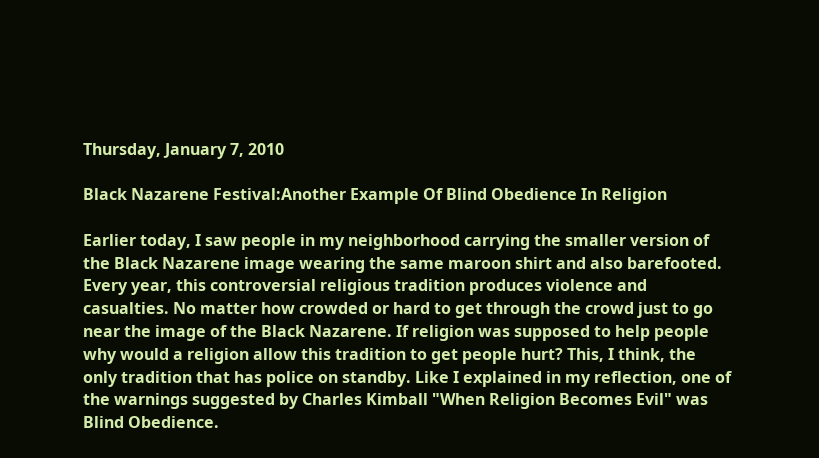Thursday, January 7, 2010

Black Nazarene Festival:Another Example Of Blind Obedience In Religion

Earlier today, I saw people in my neighborhood carrying the smaller version of the Black Nazarene image wearing the same maroon shirt and also barefooted. Every year, this controversial religious tradition produces violence and casualties. No matter how crowded or hard to get through the crowd just to go near the image of the Black Nazarene. If religion was supposed to help people why would a religion allow this tradition to get people hurt? This, I think, the only tradition that has police on standby. Like I explained in my reflection, one of the warnings suggested by Charles Kimball "When Religion Becomes Evil" was Blind Obedience.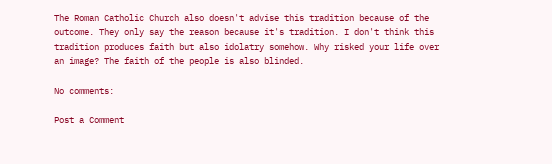The Roman Catholic Church also doesn't advise this tradition because of the outcome. They only say the reason because it's tradition. I don't think this tradition produces faith but also idolatry somehow. Why risked your life over an image? The faith of the people is also blinded.

No comments:

Post a Comment